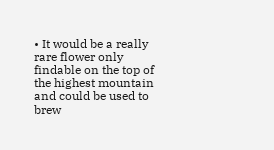• It would be a really rare flower only findable on the top of the highest mountain and could be used to brew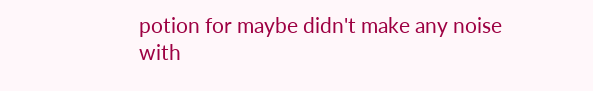potion for maybe didn't make any noise with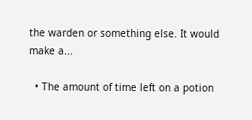the warden or something else. It would make a...

  • The amount of time left on a potion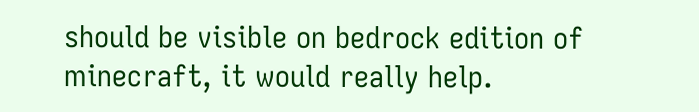should be visible on bedrock edition of minecraft, it would really help.